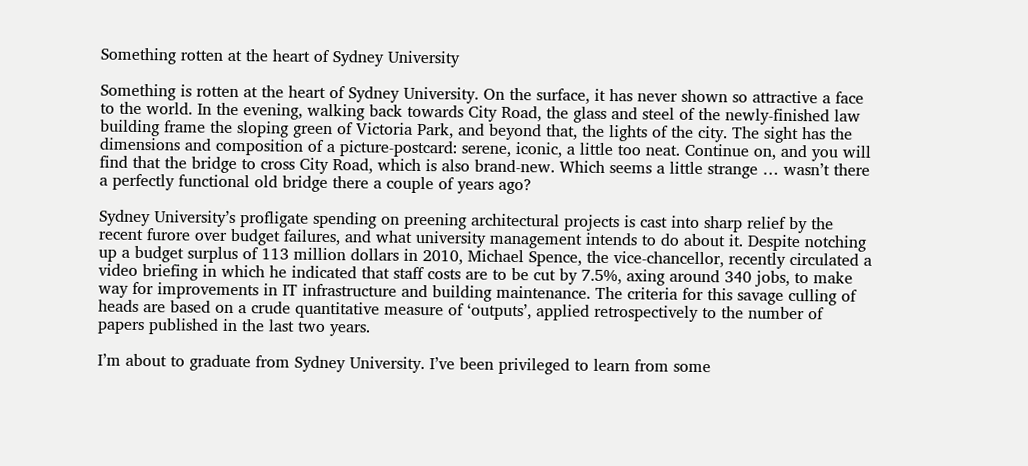Something rotten at the heart of Sydney University

Something is rotten at the heart of Sydney University. On the surface, it has never shown so attractive a face to the world. In the evening, walking back towards City Road, the glass and steel of the newly-finished law building frame the sloping green of Victoria Park, and beyond that, the lights of the city. The sight has the dimensions and composition of a picture-postcard: serene, iconic, a little too neat. Continue on, and you will find that the bridge to cross City Road, which is also brand-new. Which seems a little strange … wasn’t there a perfectly functional old bridge there a couple of years ago?

Sydney University’s profligate spending on preening architectural projects is cast into sharp relief by the recent furore over budget failures, and what university management intends to do about it. Despite notching up a budget surplus of 113 million dollars in 2010, Michael Spence, the vice-chancellor, recently circulated a video briefing in which he indicated that staff costs are to be cut by 7.5%, axing around 340 jobs, to make way for improvements in IT infrastructure and building maintenance. The criteria for this savage culling of heads are based on a crude quantitative measure of ‘outputs’, applied retrospectively to the number of papers published in the last two years.

I’m about to graduate from Sydney University. I’ve been privileged to learn from some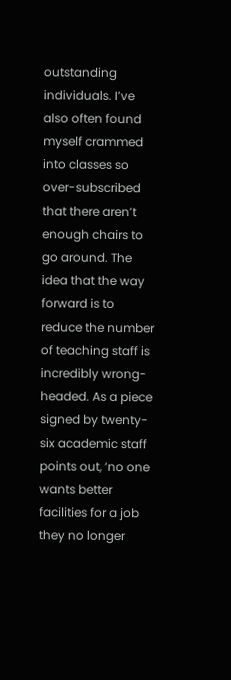outstanding individuals. I’ve also often found myself crammed into classes so over-subscribed that there aren’t enough chairs to go around. The idea that the way forward is to reduce the number of teaching staff is incredibly wrong-headed. As a piece signed by twenty-six academic staff points out, ‘no one wants better facilities for a job they no longer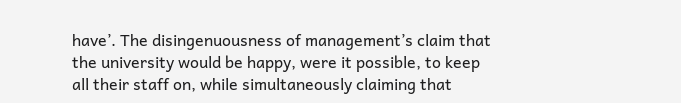have’. The disingenuousness of management’s claim that the university would be happy, were it possible, to keep all their staff on, while simultaneously claiming that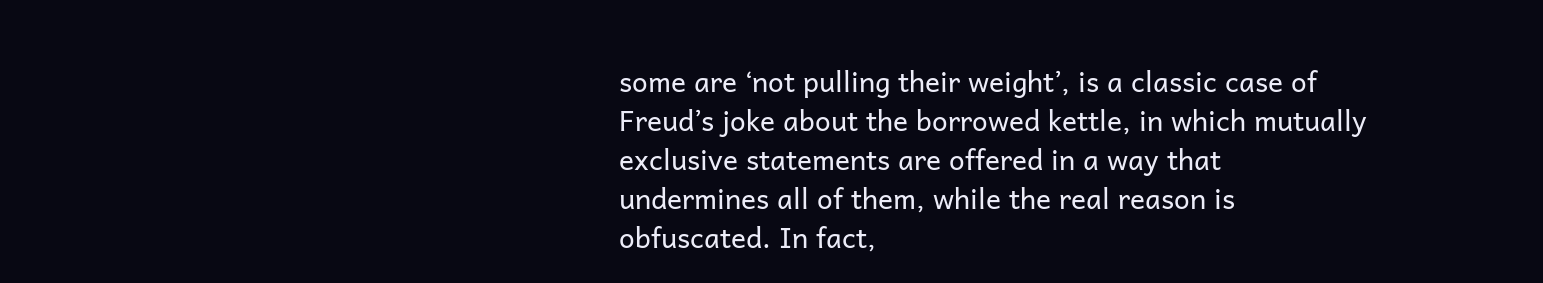some are ‘not pulling their weight’, is a classic case of Freud’s joke about the borrowed kettle, in which mutually exclusive statements are offered in a way that undermines all of them, while the real reason is obfuscated. In fact,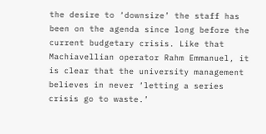the desire to ‘downsize’ the staff has been on the agenda since long before the current budgetary crisis. Like that Machiavellian operator Rahm Emmanuel, it is clear that the university management believes in never ‘letting a series crisis go to waste.’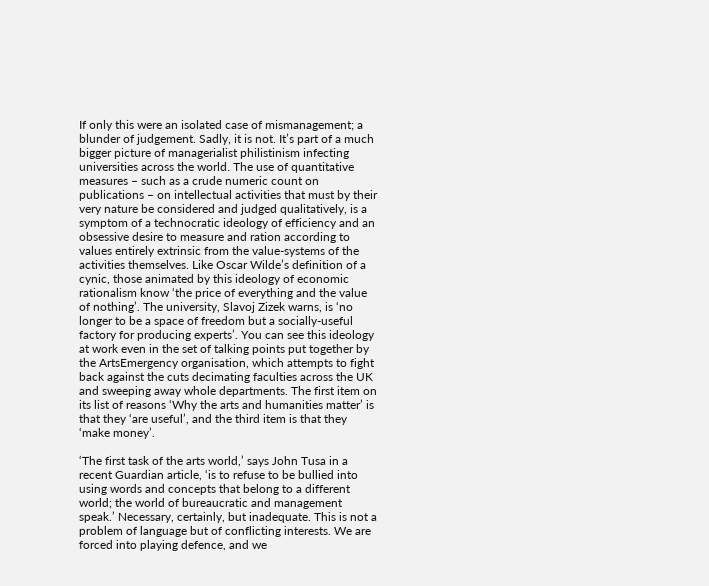If only this were an isolated case of mismanagement; a blunder of judgement. Sadly, it is not. It’s part of a much bigger picture of managerialist philistinism infecting universities across the world. The use of quantitative measures – such as a crude numeric count on publications – on intellectual activities that must by their very nature be considered and judged qualitatively, is a symptom of a technocratic ideology of efficiency and an obsessive desire to measure and ration according to values entirely extrinsic from the value-systems of the activities themselves. Like Oscar Wilde’s definition of a cynic, those animated by this ideology of economic rationalism know ‘the price of everything and the value of nothing’. The university, Slavoj Zizek warns, is ‘no longer to be a space of freedom but a socially-useful factory for producing experts’. You can see this ideology at work even in the set of talking points put together by the ArtsEmergency organisation, which attempts to fight back against the cuts decimating faculties across the UK and sweeping away whole departments. The first item on its list of reasons ‘Why the arts and humanities matter’ is that they ‘are useful’, and the third item is that they ‘make money’.

‘The first task of the arts world,’ says John Tusa in a recent Guardian article, ‘is to refuse to be bullied into using words and concepts that belong to a different world; the world of bureaucratic and management speak.’ Necessary, certainly, but inadequate. This is not a problem of language but of conflicting interests. We are forced into playing defence, and we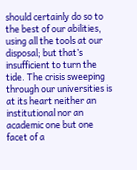should certainly do so to the best of our abilities, using all the tools at our disposal; but that’s insufficient to turn the tide. The crisis sweeping through our universities is at its heart neither an institutional nor an academic one but one facet of a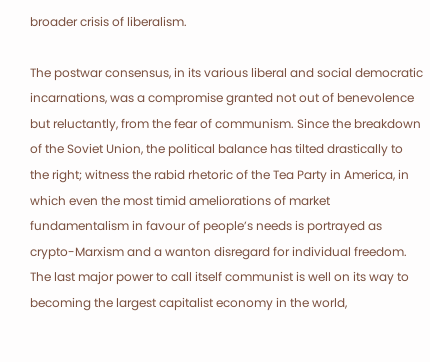broader crisis of liberalism.

The postwar consensus, in its various liberal and social democratic incarnations, was a compromise granted not out of benevolence but reluctantly, from the fear of communism. Since the breakdown of the Soviet Union, the political balance has tilted drastically to the right; witness the rabid rhetoric of the Tea Party in America, in which even the most timid ameliorations of market fundamentalism in favour of people’s needs is portrayed as crypto-Marxism and a wanton disregard for individual freedom. The last major power to call itself communist is well on its way to becoming the largest capitalist economy in the world,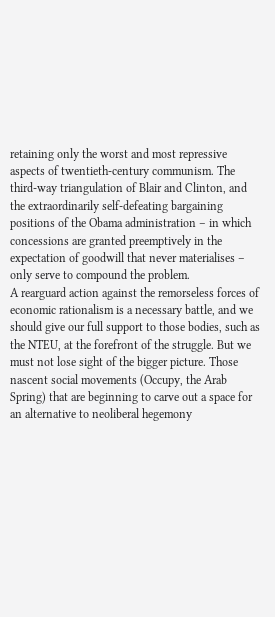retaining only the worst and most repressive aspects of twentieth-century communism. The third-way triangulation of Blair and Clinton, and the extraordinarily self-defeating bargaining positions of the Obama administration – in which concessions are granted preemptively in the expectation of goodwill that never materialises – only serve to compound the problem.
A rearguard action against the remorseless forces of economic rationalism is a necessary battle, and we should give our full support to those bodies, such as the NTEU, at the forefront of the struggle. But we must not lose sight of the bigger picture. Those nascent social movements (Occupy, the Arab Spring) that are beginning to carve out a space for an alternative to neoliberal hegemony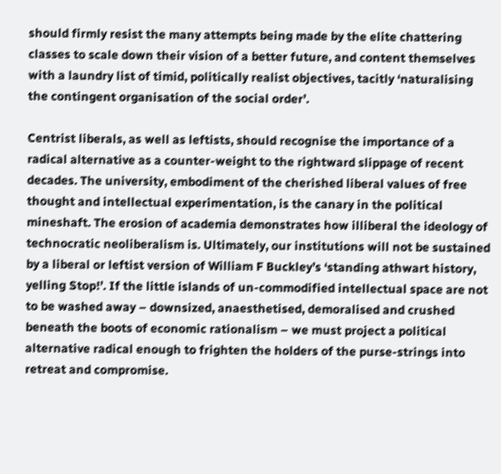should firmly resist the many attempts being made by the elite chattering classes to scale down their vision of a better future, and content themselves with a laundry list of timid, politically realist objectives, tacitly ‘naturalising the contingent organisation of the social order’.

Centrist liberals, as well as leftists, should recognise the importance of a radical alternative as a counter-weight to the rightward slippage of recent decades. The university, embodiment of the cherished liberal values of free thought and intellectual experimentation, is the canary in the political mineshaft. The erosion of academia demonstrates how illiberal the ideology of technocratic neoliberalism is. Ultimately, our institutions will not be sustained by a liberal or leftist version of William F Buckley’s ‘standing athwart history, yelling Stop!’. If the little islands of un-commodified intellectual space are not to be washed away – downsized, anaesthetised, demoralised and crushed beneath the boots of economic rationalism – we must project a political alternative radical enough to frighten the holders of the purse-strings into retreat and compromise.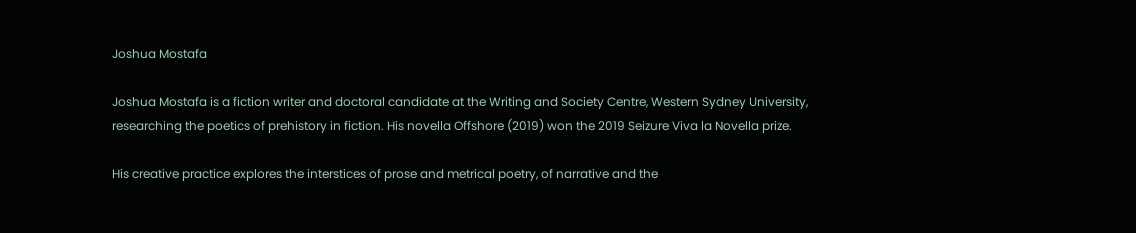Joshua Mostafa

Joshua Mostafa is a fiction writer and doctoral candidate at the Writing and Society Centre, Western Sydney University, researching the poetics of prehistory in fiction. His novella Offshore (2019) won the 2019 Seizure Viva la Novella prize.

His creative practice explores the interstices of prose and metrical poetry, of narrative and the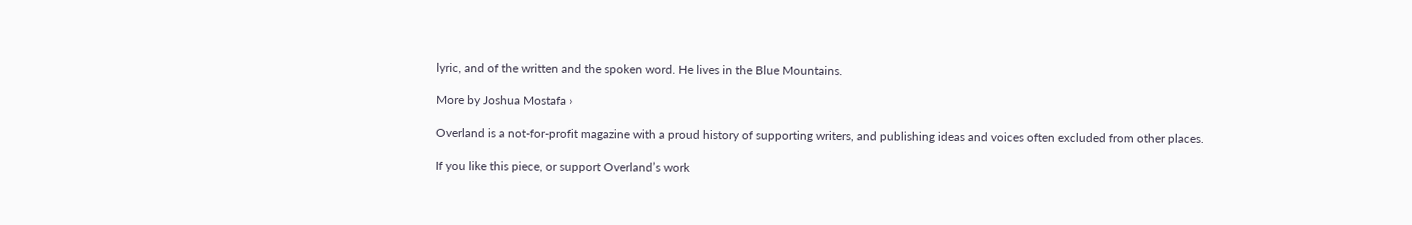lyric, and of the written and the spoken word. He lives in the Blue Mountains.

More by Joshua Mostafa ›

Overland is a not-for-profit magazine with a proud history of supporting writers, and publishing ideas and voices often excluded from other places.

If you like this piece, or support Overland’s work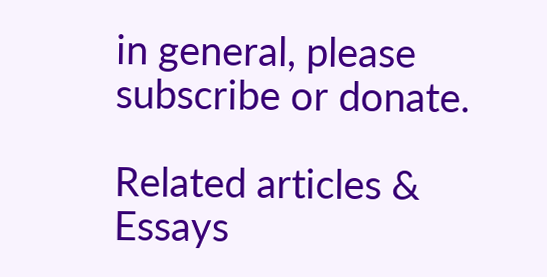in general, please subscribe or donate.

Related articles & Essays